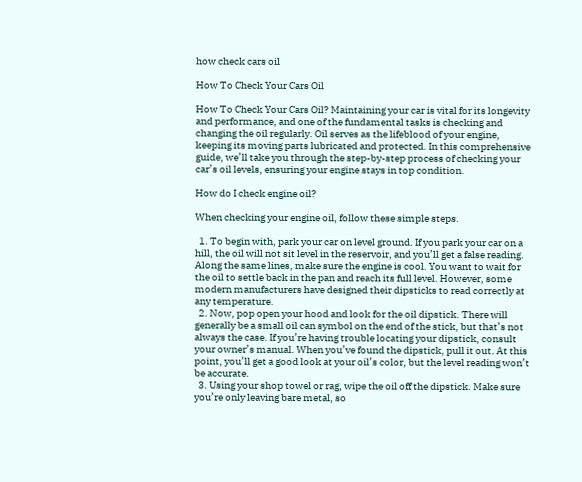how check cars oil

How To Check Your Cars Oil

How To Check Your Cars Oil? Maintaining your car is vital for its longevity and performance, and one of the fundamental tasks is checking and changing the oil regularly. Oil serves as the lifeblood of your engine, keeping its moving parts lubricated and protected. In this comprehensive guide, we’ll take you through the step-by-step process of checking your car’s oil levels, ensuring your engine stays in top condition.

How do I check engine oil?

When checking your engine oil, follow these simple steps.

  1. To begin with, park your car on level ground. If you park your car on a hill, the oil will not sit level in the reservoir, and you’ll get a false reading. Along the same lines, make sure the engine is cool. You want to wait for the oil to settle back in the pan and reach its full level. However, some modern manufacturers have designed their dipsticks to read correctly at any temperature.
  2. Now, pop open your hood and look for the oil dipstick. There will generally be a small oil can symbol on the end of the stick, but that’s not always the case. If you’re having trouble locating your dipstick, consult your owner’s manual. When you’ve found the dipstick, pull it out. At this point, you’ll get a good look at your oil’s color, but the level reading won’t be accurate.
  3. Using your shop towel or rag, wipe the oil off the dipstick. Make sure you’re only leaving bare metal, so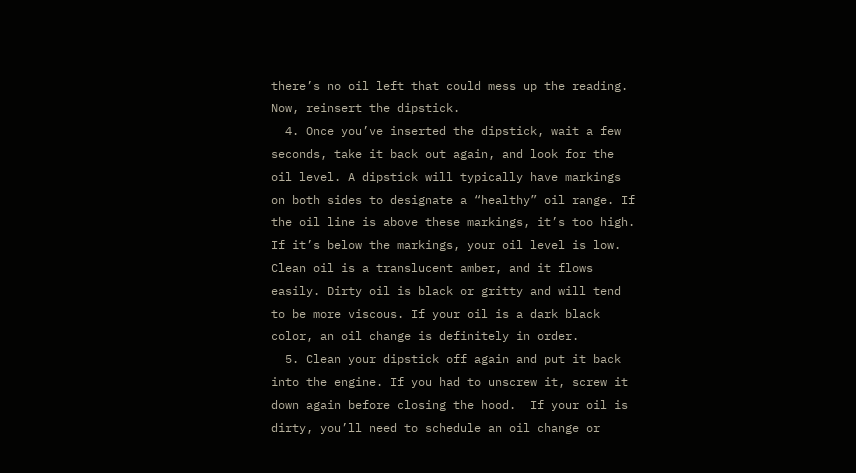there’s no oil left that could mess up the reading. Now, reinsert the dipstick.
  4. Once you’ve inserted the dipstick, wait a few seconds, take it back out again, and look for the oil level. A dipstick will typically have markings on both sides to designate a “healthy” oil range. If the oil line is above these markings, it’s too high. If it’s below the markings, your oil level is low.  Clean oil is a translucent amber, and it flows easily. Dirty oil is black or gritty and will tend to be more viscous. If your oil is a dark black color, an oil change is definitely in order.
  5. Clean your dipstick off again and put it back into the engine. If you had to unscrew it, screw it down again before closing the hood.  If your oil is dirty, you’ll need to schedule an oil change or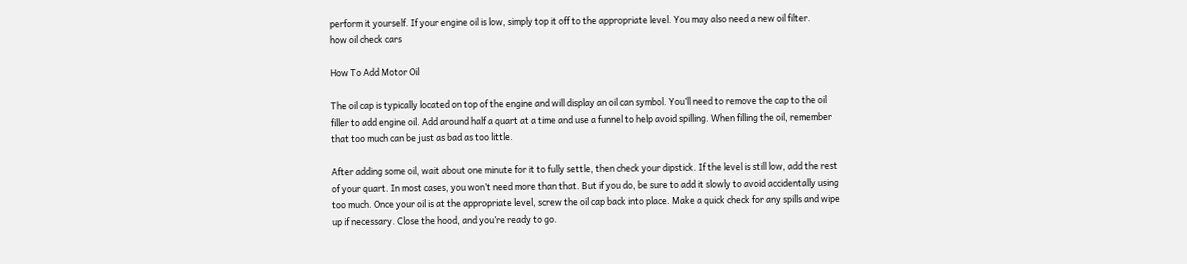perform it yourself. If your engine oil is low, simply top it off to the appropriate level. You may also need a new oil filter.
how oil check cars

How To Add Motor Oil

The oil cap is typically located on top of the engine and will display an oil can symbol. You’ll need to remove the cap to the oil filler to add engine oil. Add around half a quart at a time and use a funnel to help avoid spilling. When filling the oil, remember that too much can be just as bad as too little.

After adding some oil, wait about one minute for it to fully settle, then check your dipstick. If the level is still low, add the rest of your quart. In most cases, you won’t need more than that. But if you do, be sure to add it slowly to avoid accidentally using too much. Once your oil is at the appropriate level, screw the oil cap back into place. Make a quick check for any spills and wipe up if necessary. Close the hood, and you’re ready to go.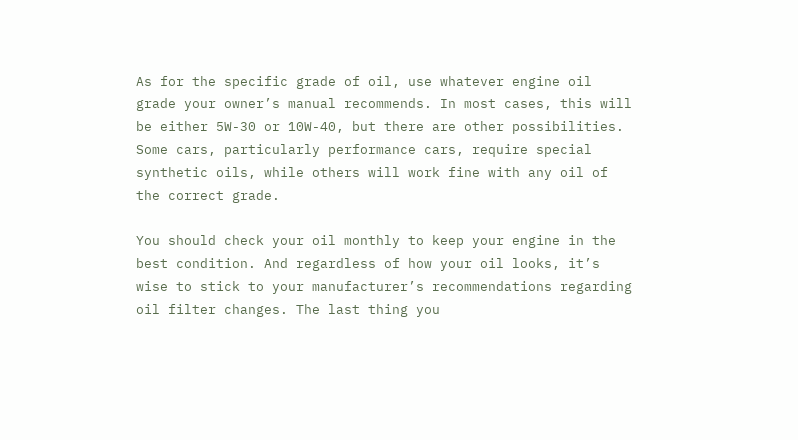As for the specific grade of oil, use whatever engine oil grade your owner’s manual recommends. In most cases, this will be either 5W-30 or 10W-40, but there are other possibilities. Some cars, particularly performance cars, require special synthetic oils, while others will work fine with any oil of the correct grade.

You should check your oil monthly to keep your engine in the best condition. And regardless of how your oil looks, it’s wise to stick to your manufacturer’s recommendations regarding oil filter changes. The last thing you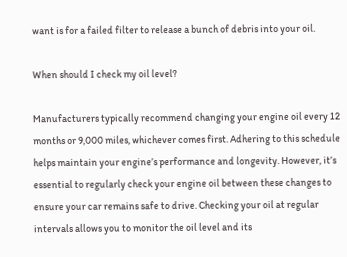want is for a failed filter to release a bunch of debris into your oil.

When should I check my oil level?

Manufacturers typically recommend changing your engine oil every 12 months or 9,000 miles, whichever comes first. Adhering to this schedule helps maintain your engine’s performance and longevity. However, it’s essential to regularly check your engine oil between these changes to ensure your car remains safe to drive. Checking your oil at regular intervals allows you to monitor the oil level and its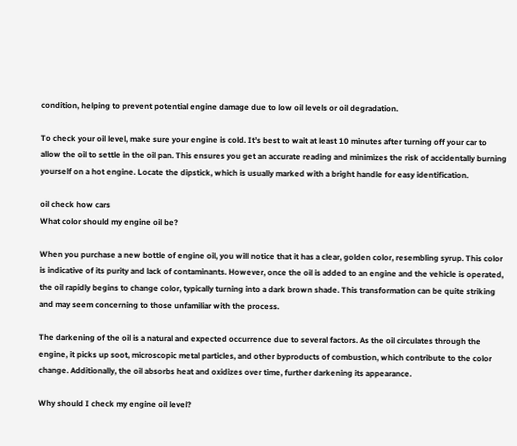condition, helping to prevent potential engine damage due to low oil levels or oil degradation.

To check your oil level, make sure your engine is cold. It’s best to wait at least 10 minutes after turning off your car to allow the oil to settle in the oil pan. This ensures you get an accurate reading and minimizes the risk of accidentally burning yourself on a hot engine. Locate the dipstick, which is usually marked with a bright handle for easy identification.

oil check how cars
What color should my engine oil be?

When you purchase a new bottle of engine oil, you will notice that it has a clear, golden color, resembling syrup. This color is indicative of its purity and lack of contaminants. However, once the oil is added to an engine and the vehicle is operated, the oil rapidly begins to change color, typically turning into a dark brown shade. This transformation can be quite striking and may seem concerning to those unfamiliar with the process.

The darkening of the oil is a natural and expected occurrence due to several factors. As the oil circulates through the engine, it picks up soot, microscopic metal particles, and other byproducts of combustion, which contribute to the color change. Additionally, the oil absorbs heat and oxidizes over time, further darkening its appearance.

Why should I check my engine oil level?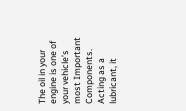The oil in your engine is one of your vehicle’s most Important Components. Acting as a lubricant, it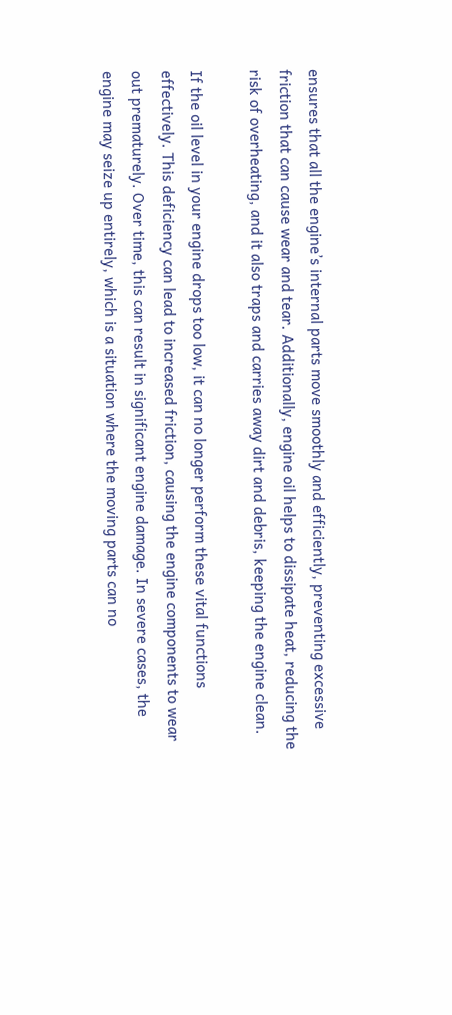ensures that all the engine’s internal parts move smoothly and efficiently, preventing excessive friction that can cause wear and tear. Additionally, engine oil helps to dissipate heat, reducing the risk of overheating, and it also traps and carries away dirt and debris, keeping the engine clean.

If the oil level in your engine drops too low, it can no longer perform these vital functions effectively. This deficiency can lead to increased friction, causing the engine components to wear out prematurely. Over time, this can result in significant engine damage. In severe cases, the engine may seize up entirely, which is a situation where the moving parts can no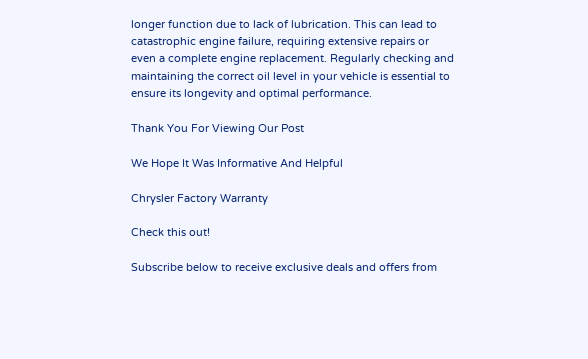longer function due to lack of lubrication. This can lead to catastrophic engine failure, requiring extensive repairs or even a complete engine replacement. Regularly checking and maintaining the correct oil level in your vehicle is essential to ensure its longevity and optimal performance.

Thank You For Viewing Our Post

We Hope It Was Informative And Helpful

Chrysler Factory Warranty

Check this out!

Subscribe below to receive exclusive deals and offers from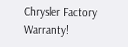Chrysler Factory Warranty!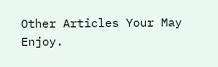Other Articles Your May Enjoy.